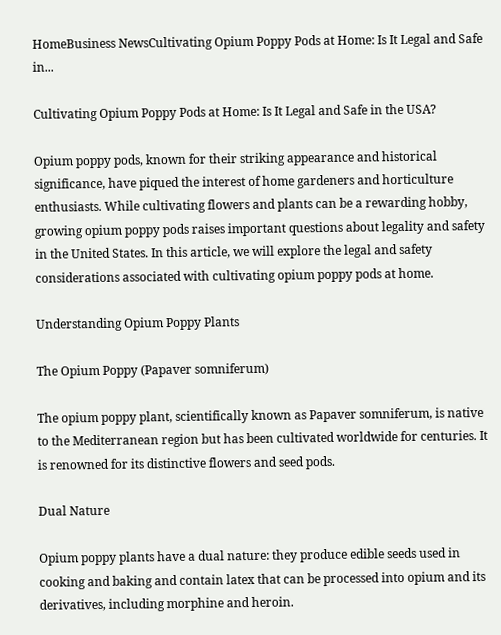HomeBusiness NewsCultivating Opium Poppy Pods at Home: Is It Legal and Safe in...

Cultivating Opium Poppy Pods at Home: Is It Legal and Safe in the USA?

Opium poppy pods, known for their striking appearance and historical significance, have piqued the interest of home gardeners and horticulture enthusiasts. While cultivating flowers and plants can be a rewarding hobby, growing opium poppy pods raises important questions about legality and safety in the United States. In this article, we will explore the legal and safety considerations associated with cultivating opium poppy pods at home.

Understanding Opium Poppy Plants

The Opium Poppy (Papaver somniferum)

The opium poppy plant, scientifically known as Papaver somniferum, is native to the Mediterranean region but has been cultivated worldwide for centuries. It is renowned for its distinctive flowers and seed pods.

Dual Nature

Opium poppy plants have a dual nature: they produce edible seeds used in cooking and baking and contain latex that can be processed into opium and its derivatives, including morphine and heroin.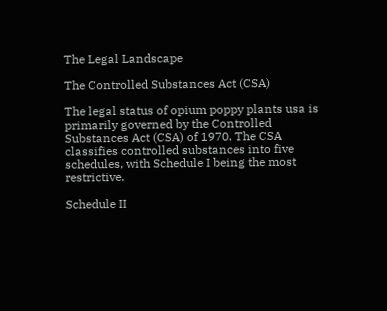The Legal Landscape

The Controlled Substances Act (CSA)

The legal status of opium poppy plants usa is primarily governed by the Controlled Substances Act (CSA) of 1970. The CSA classifies controlled substances into five schedules, with Schedule I being the most restrictive.

Schedule II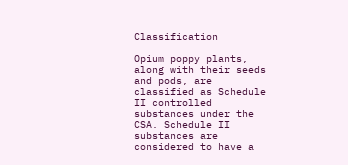Classification

Opium poppy plants, along with their seeds and pods, are classified as Schedule II controlled substances under the CSA. Schedule II substances are considered to have a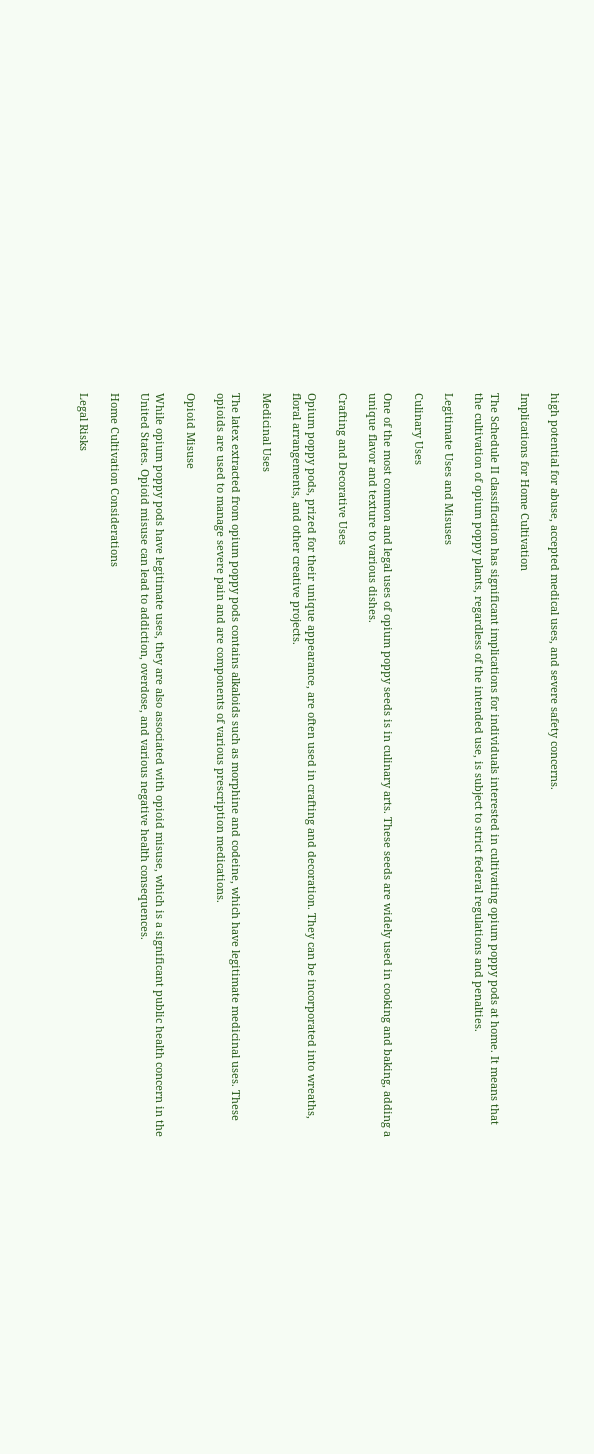high potential for abuse, accepted medical uses, and severe safety concerns.

Implications for Home Cultivation

The Schedule II classification has significant implications for individuals interested in cultivating opium poppy pods at home. It means that the cultivation of opium poppy plants, regardless of the intended use, is subject to strict federal regulations and penalties.

Legitimate Uses and Misuses

Culinary Uses

One of the most common and legal uses of opium poppy seeds is in culinary arts. These seeds are widely used in cooking and baking, adding a unique flavor and texture to various dishes.

Crafting and Decorative Uses

Opium poppy pods, prized for their unique appearance, are often used in crafting and decoration. They can be incorporated into wreaths, floral arrangements, and other creative projects.

Medicinal Uses

The latex extracted from opium poppy pods contains alkaloids such as morphine and codeine, which have legitimate medicinal uses. These opioids are used to manage severe pain and are components of various prescription medications.

Opioid Misuse

While opium poppy pods have legitimate uses, they are also associated with opioid misuse, which is a significant public health concern in the United States. Opioid misuse can lead to addiction, overdose, and various negative health consequences.

Home Cultivation Considerations

Legal Risks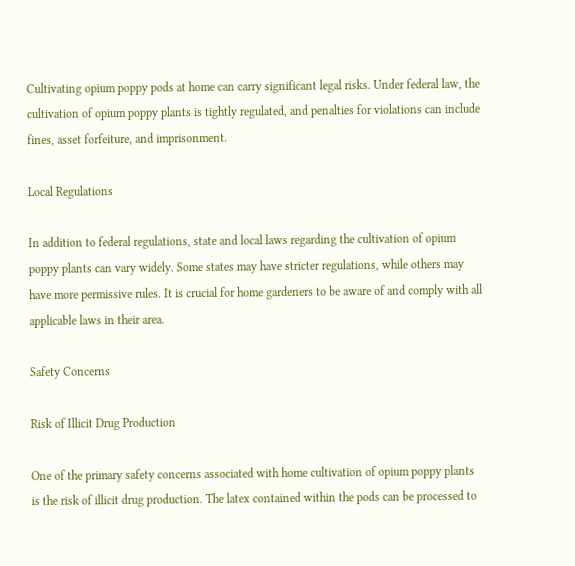Cultivating opium poppy pods at home can carry significant legal risks. Under federal law, the cultivation of opium poppy plants is tightly regulated, and penalties for violations can include fines, asset forfeiture, and imprisonment.

Local Regulations

In addition to federal regulations, state and local laws regarding the cultivation of opium poppy plants can vary widely. Some states may have stricter regulations, while others may have more permissive rules. It is crucial for home gardeners to be aware of and comply with all applicable laws in their area.

Safety Concerns

Risk of Illicit Drug Production

One of the primary safety concerns associated with home cultivation of opium poppy plants is the risk of illicit drug production. The latex contained within the pods can be processed to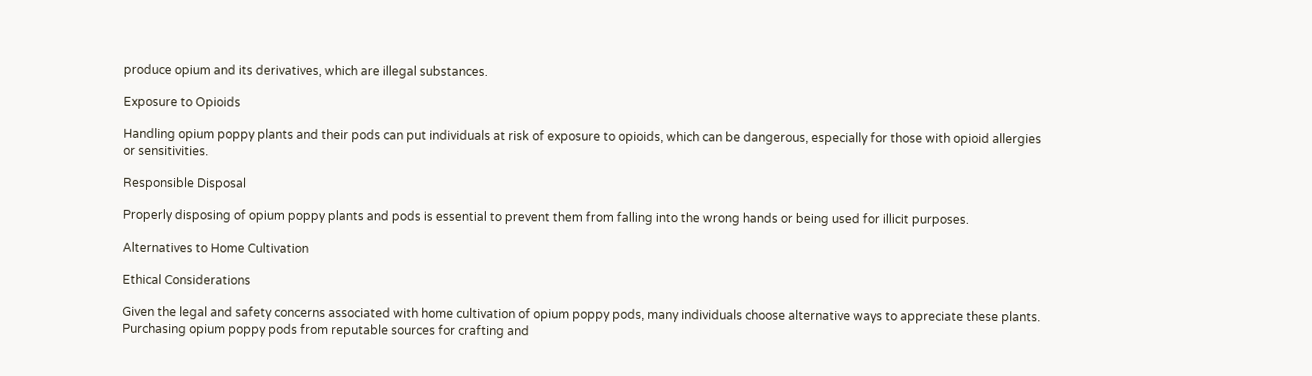produce opium and its derivatives, which are illegal substances.

Exposure to Opioids

Handling opium poppy plants and their pods can put individuals at risk of exposure to opioids, which can be dangerous, especially for those with opioid allergies or sensitivities.

Responsible Disposal

Properly disposing of opium poppy plants and pods is essential to prevent them from falling into the wrong hands or being used for illicit purposes.

Alternatives to Home Cultivation

Ethical Considerations

Given the legal and safety concerns associated with home cultivation of opium poppy pods, many individuals choose alternative ways to appreciate these plants. Purchasing opium poppy pods from reputable sources for crafting and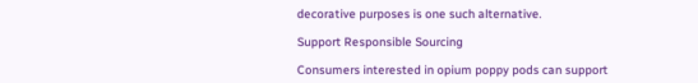decorative purposes is one such alternative.

Support Responsible Sourcing

Consumers interested in opium poppy pods can support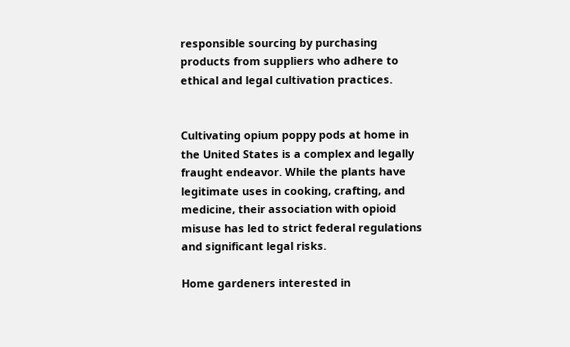responsible sourcing by purchasing products from suppliers who adhere to ethical and legal cultivation practices.


Cultivating opium poppy pods at home in the United States is a complex and legally fraught endeavor. While the plants have legitimate uses in cooking, crafting, and medicine, their association with opioid misuse has led to strict federal regulations and significant legal risks.

Home gardeners interested in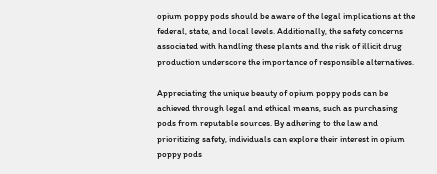opium poppy pods should be aware of the legal implications at the federal, state, and local levels. Additionally, the safety concerns associated with handling these plants and the risk of illicit drug production underscore the importance of responsible alternatives.

Appreciating the unique beauty of opium poppy pods can be achieved through legal and ethical means, such as purchasing pods from reputable sources. By adhering to the law and prioritizing safety, individuals can explore their interest in opium poppy pods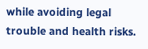while avoiding legal trouble and health risks.